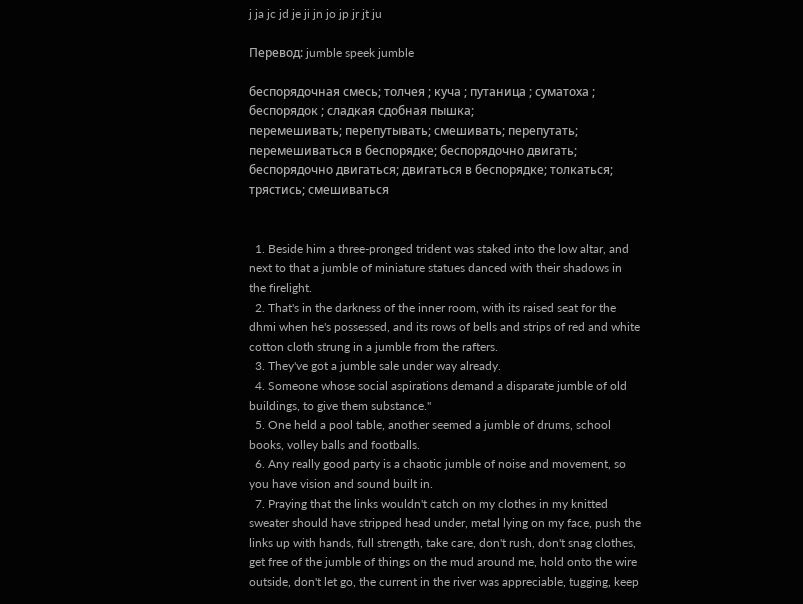j ja jc jd je ji jn jo jp jr jt ju

Перевод: jumble speek jumble

беспорядочная смесь; толчея ; куча ; путаница ; суматоха ; беспорядок ; сладкая сдобная пышка;
перемешивать; перепутывать; смешивать; перепутать; перемешиваться в беспорядке; беспорядочно двигать; беспорядочно двигаться; двигаться в беспорядке; толкаться; трястись; смешиваться


  1. Beside him a three-pronged trident was staked into the low altar, and next to that a jumble of miniature statues danced with their shadows in the firelight.
  2. That's in the darkness of the inner room, with its raised seat for the dhmi when he's possessed, and its rows of bells and strips of red and white cotton cloth strung in a jumble from the rafters.
  3. They've got a jumble sale under way already.
  4. Someone whose social aspirations demand a disparate jumble of old buildings, to give them substance."
  5. One held a pool table, another seemed a jumble of drums, school books, volley balls and footballs.
  6. Any really good party is a chaotic jumble of noise and movement, so you have vision and sound built in.
  7. Praying that the links wouldn't catch on my clothes in my knitted sweater should have stripped head under, metal lying on my face, push the links up with hands, full strength, take care, don't rush, don't snag clothes, get free of the jumble of things on the mud around me, hold onto the wire outside, don't let go, the current in the river was appreciable, tugging, keep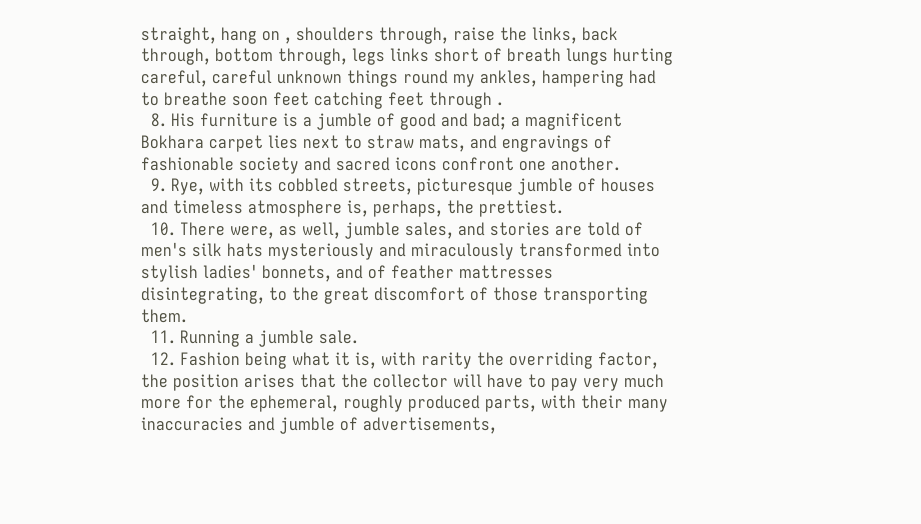straight, hang on , shoulders through, raise the links, back through, bottom through, legs links short of breath lungs hurting careful, careful unknown things round my ankles, hampering had to breathe soon feet catching feet through .
  8. His furniture is a jumble of good and bad; a magnificent Bokhara carpet lies next to straw mats, and engravings of fashionable society and sacred icons confront one another.
  9. Rye, with its cobbled streets, picturesque jumble of houses and timeless atmosphere is, perhaps, the prettiest.
  10. There were, as well, jumble sales, and stories are told of men's silk hats mysteriously and miraculously transformed into stylish ladies' bonnets, and of feather mattresses disintegrating, to the great discomfort of those transporting them.
  11. Running a jumble sale.
  12. Fashion being what it is, with rarity the overriding factor, the position arises that the collector will have to pay very much more for the ephemeral, roughly produced parts, with their many inaccuracies and jumble of advertisements,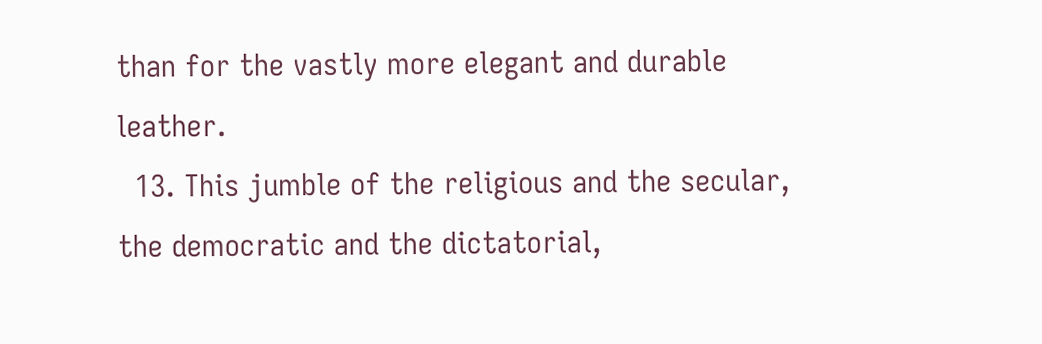than for the vastly more elegant and durable leather.
  13. This jumble of the religious and the secular, the democratic and the dictatorial,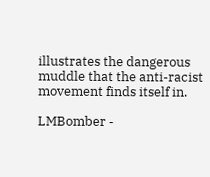illustrates the dangerous muddle that the anti-racist movement finds itself in.

LMBomber -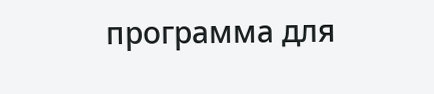программа для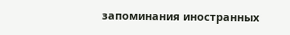запоминания иностранных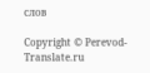слов

Copyright © Perevod-Translate.ru